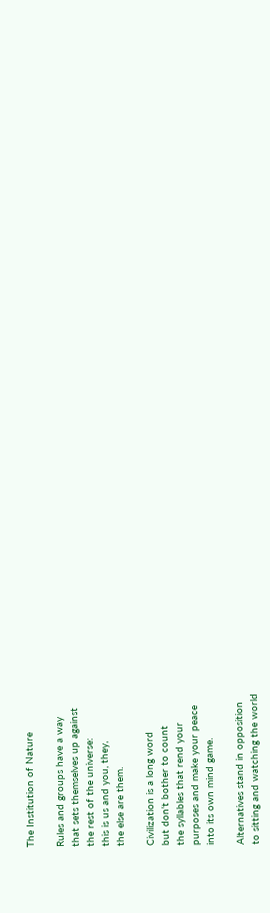The Institution of Nature

Rules and groups have a way
that sets themselves up against
the rest of the universe:
this is us and you, they,
the else are them.

Civilization is a long word
but don't bother to count
the syllables that rend your
purposes and make your peace
into its own mind game.

Alternatives stand in opposition
to sitting and watching the world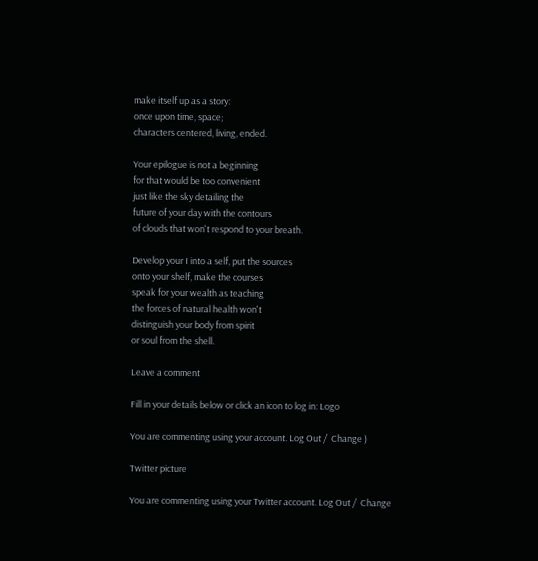make itself up as a story:
once upon time, space;
characters centered, living, ended.

Your epilogue is not a beginning
for that would be too convenient
just like the sky detailing the
future of your day with the contours
of clouds that won't respond to your breath.

Develop your I into a self, put the sources
onto your shelf, make the courses
speak for your wealth as teaching
the forces of natural health won't
distinguish your body from spirit
or soul from the shell.

Leave a comment

Fill in your details below or click an icon to log in: Logo

You are commenting using your account. Log Out /  Change )

Twitter picture

You are commenting using your Twitter account. Log Out /  Change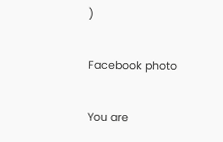)

Facebook photo

You are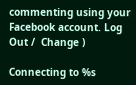commenting using your Facebook account. Log Out /  Change )

Connecting to %s